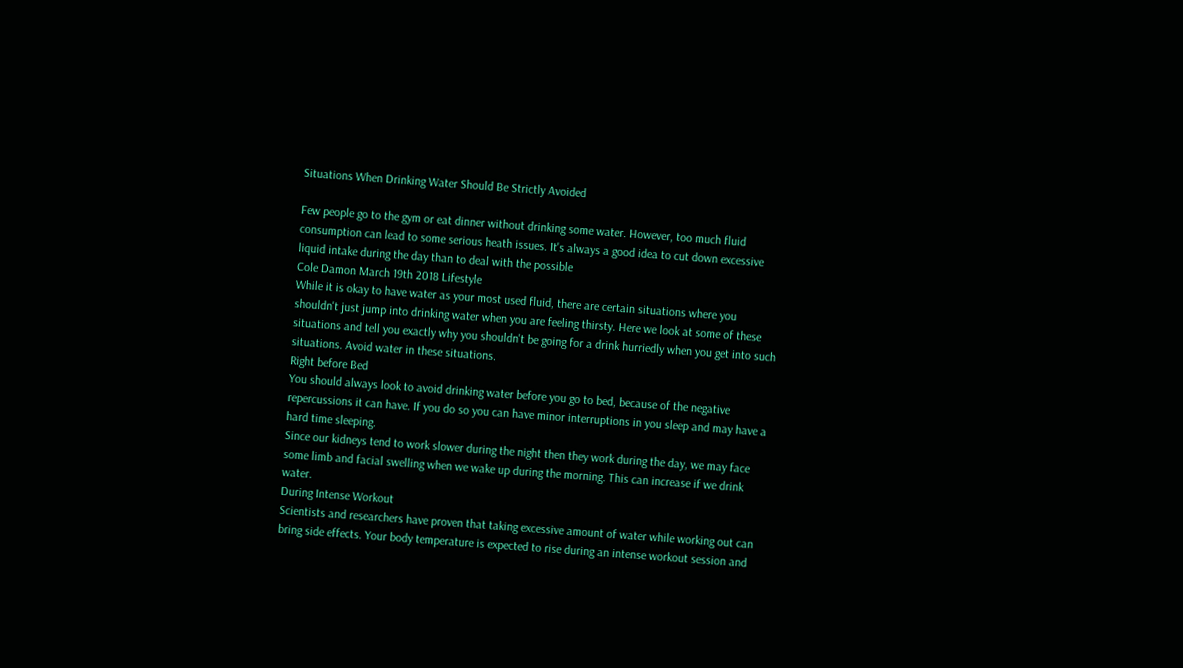Situations When Drinking Water Should Be Strictly Avoided

Few people go to the gym or eat dinner without drinking some water. However, too much fluid consumption can lead to some serious heath issues. It's always a good idea to cut down excessive liquid intake during the day than to deal with the possible
Cole Damon March 19th 2018 Lifestyle
While it is okay to have water as your most used fluid, there are certain situations where you shouldn't just jump into drinking water when you are feeling thirsty. Here we look at some of these situations and tell you exactly why you shouldn't be going for a drink hurriedly when you get into such situations. Avoid water in these situations.
Right before Bed
You should always look to avoid drinking water before you go to bed, because of the negative repercussions it can have. If you do so you can have minor interruptions in you sleep and may have a hard time sleeping.
Since our kidneys tend to work slower during the night then they work during the day, we may face some limb and facial swelling when we wake up during the morning. This can increase if we drink water.
During Intense Workout
Scientists and researchers have proven that taking excessive amount of water while working out can bring side effects. Your body temperature is expected to rise during an intense workout session and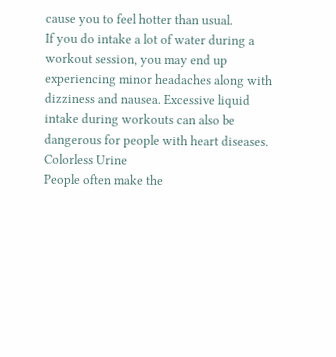cause you to feel hotter than usual.
If you do intake a lot of water during a workout session, you may end up experiencing minor headaches along with dizziness and nausea. Excessive liquid intake during workouts can also be dangerous for people with heart diseases.
Colorless Urine
People often make the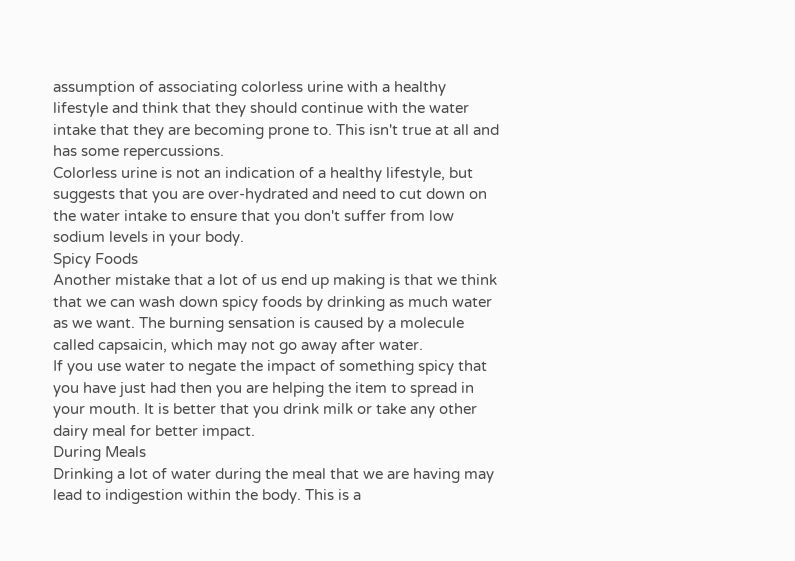assumption of associating colorless urine with a healthy lifestyle and think that they should continue with the water intake that they are becoming prone to. This isn't true at all and has some repercussions.
Colorless urine is not an indication of a healthy lifestyle, but suggests that you are over-hydrated and need to cut down on the water intake to ensure that you don't suffer from low sodium levels in your body.
Spicy Foods
Another mistake that a lot of us end up making is that we think that we can wash down spicy foods by drinking as much water as we want. The burning sensation is caused by a molecule called capsaicin, which may not go away after water.
If you use water to negate the impact of something spicy that you have just had then you are helping the item to spread in your mouth. It is better that you drink milk or take any other dairy meal for better impact.
During Meals
Drinking a lot of water during the meal that we are having may lead to indigestion within the body. This is a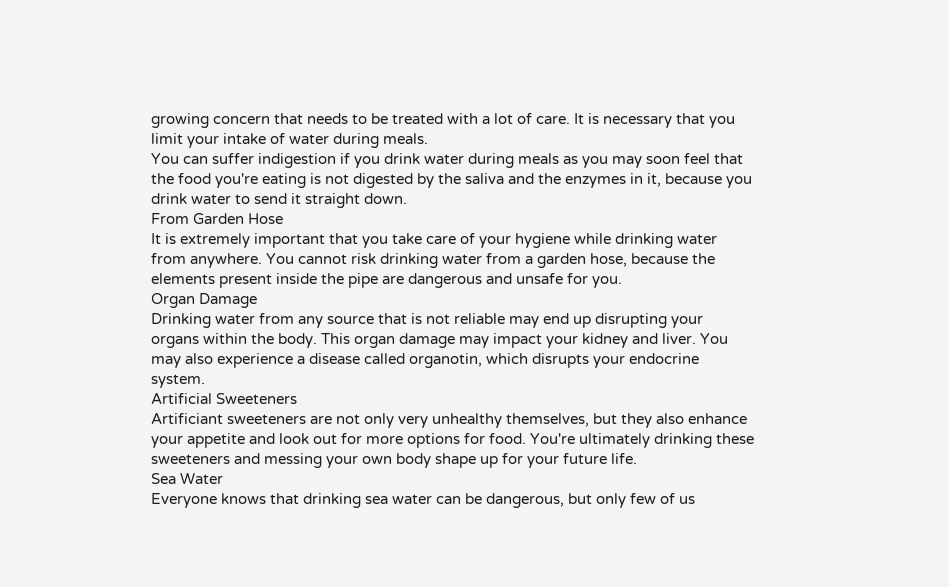growing concern that needs to be treated with a lot of care. It is necessary that you limit your intake of water during meals.
You can suffer indigestion if you drink water during meals as you may soon feel that the food you're eating is not digested by the saliva and the enzymes in it, because you drink water to send it straight down.
From Garden Hose
It is extremely important that you take care of your hygiene while drinking water from anywhere. You cannot risk drinking water from a garden hose, because the elements present inside the pipe are dangerous and unsafe for you.
Organ Damage
Drinking water from any source that is not reliable may end up disrupting your organs within the body. This organ damage may impact your kidney and liver. You may also experience a disease called organotin, which disrupts your endocrine system.
Artificial Sweeteners
Artificiant sweeteners are not only very unhealthy themselves, but they also enhance your appetite and look out for more options for food. You're ultimately drinking these sweeteners and messing your own body shape up for your future life.
Sea Water
Everyone knows that drinking sea water can be dangerous, but only few of us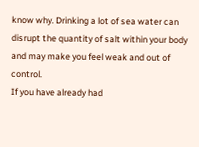know why. Drinking a lot of sea water can disrupt the quantity of salt within your body and may make you feel weak and out of control.
If you have already had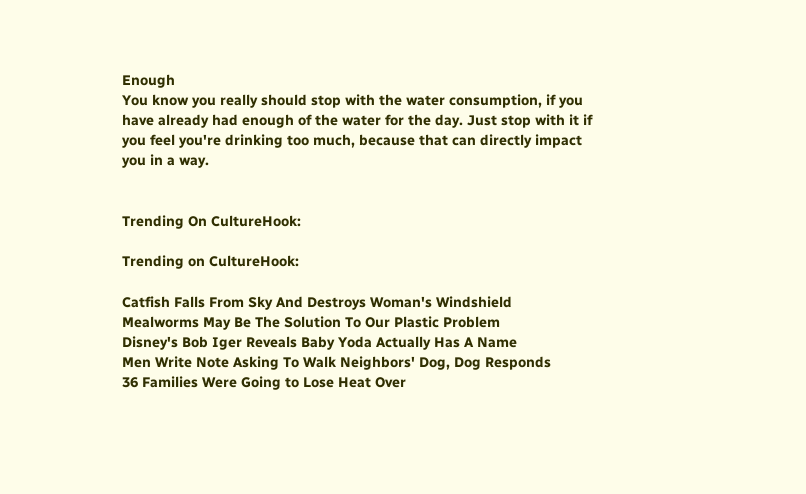Enough
You know you really should stop with the water consumption, if you have already had enough of the water for the day. Just stop with it if you feel you're drinking too much, because that can directly impact you in a way.


Trending On CultureHook:

Trending on CultureHook:

Catfish Falls From Sky And Destroys Woman's Windshield
Mealworms May Be The Solution To Our Plastic Problem
Disney's Bob Iger Reveals Baby Yoda Actually Has A Name
Men Write Note Asking To Walk Neighbors' Dog, Dog Responds
36 Families Were Going to Lose Heat Over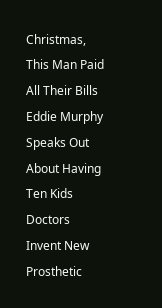Christmas, This Man Paid All Their Bills
Eddie Murphy Speaks Out About Having Ten Kids
Doctors Invent New Prosthetic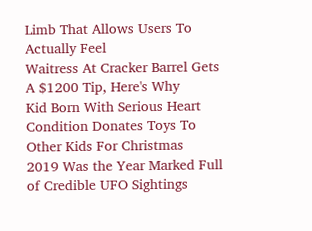Limb That Allows Users To Actually Feel
Waitress At Cracker Barrel Gets A $1200 Tip, Here's Why
Kid Born With Serious Heart Condition Donates Toys To Other Kids For Christmas
2019 Was the Year Marked Full of Credible UFO Sightings